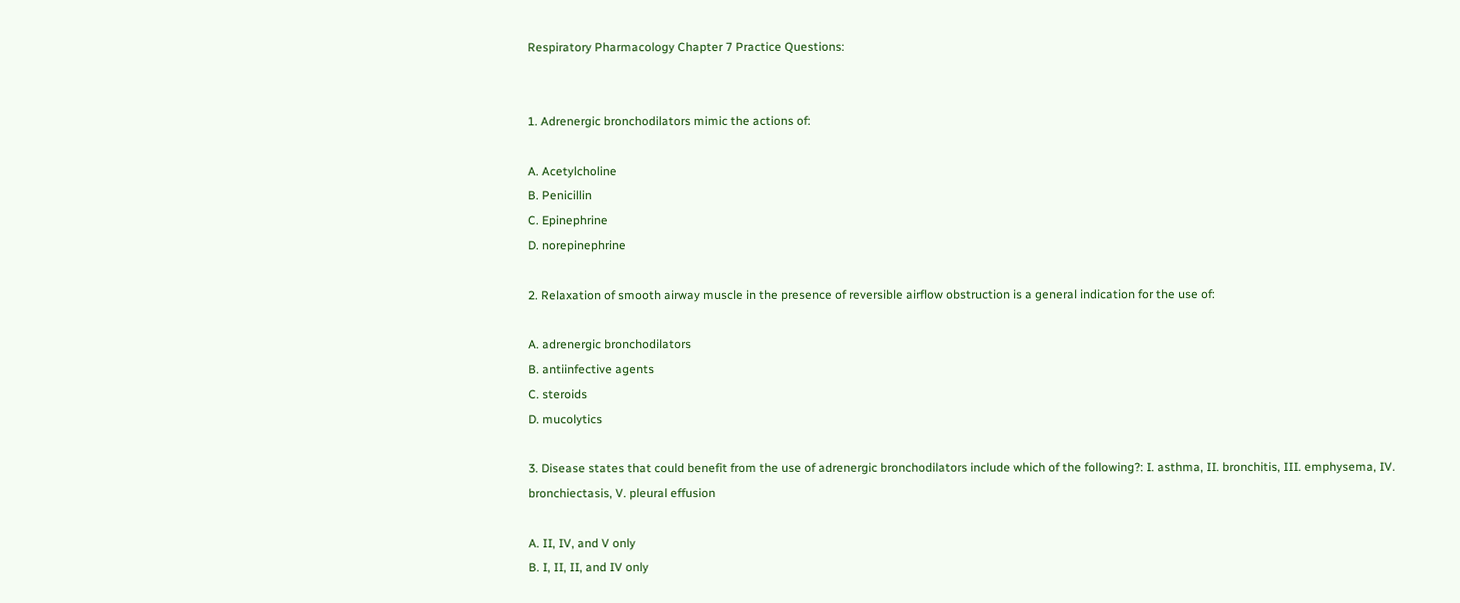Respiratory Pharmacology Chapter 7 Practice Questions:


1. Adrenergic bronchodilators mimic the actions of:

A. Acetylcholine
B. Penicillin
C. Epinephrine
D. norepinephrine

2. Relaxation of smooth airway muscle in the presence of reversible airflow obstruction is a general indication for the use of:

A. adrenergic bronchodilators
B. antiinfective agents
C. steroids
D. mucolytics

3. Disease states that could benefit from the use of adrenergic bronchodilators include which of the following?: I. asthma, II. bronchitis, III. emphysema, IV. bronchiectasis, V. pleural effusion

A. II, IV, and V only
B. I, II, II, and IV only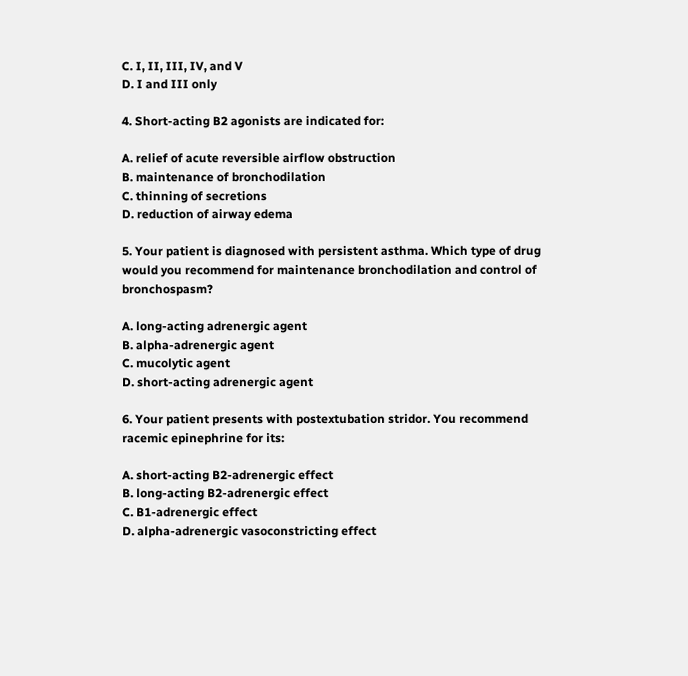C. I, II, III, IV, and V
D. I and III only

4. Short-acting B2 agonists are indicated for:

A. relief of acute reversible airflow obstruction
B. maintenance of bronchodilation
C. thinning of secretions
D. reduction of airway edema

5. Your patient is diagnosed with persistent asthma. Which type of drug would you recommend for maintenance bronchodilation and control of bronchospasm?

A. long-acting adrenergic agent
B. alpha-adrenergic agent
C. mucolytic agent
D. short-acting adrenergic agent

6. Your patient presents with postextubation stridor. You recommend racemic epinephrine for its:

A. short-acting B2-adrenergic effect
B. long-acting B2-adrenergic effect
C. B1-adrenergic effect
D. alpha-adrenergic vasoconstricting effect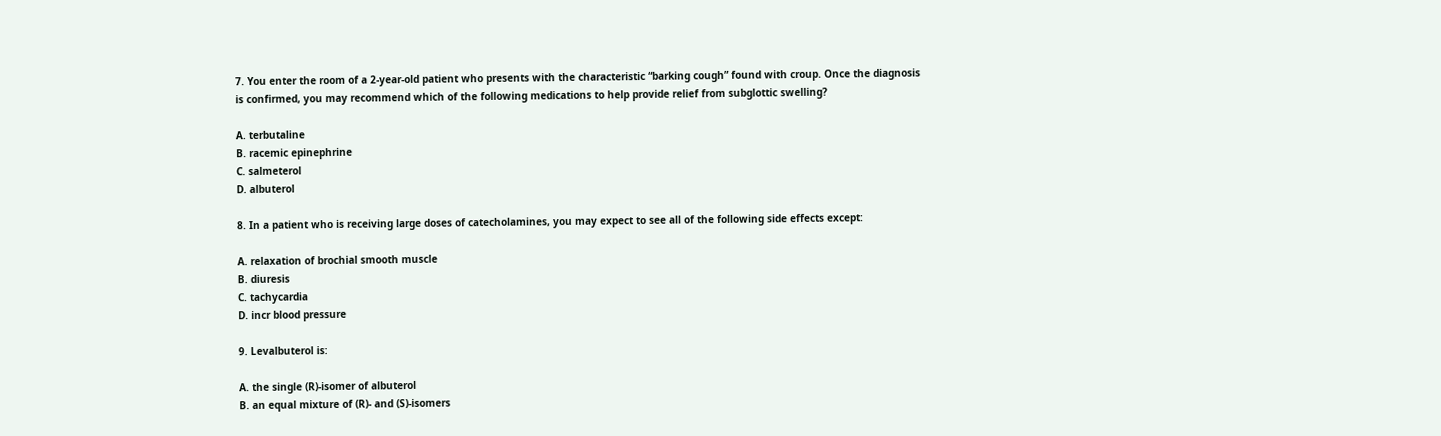7. You enter the room of a 2-year-old patient who presents with the characteristic “barking cough” found with croup. Once the diagnosis is confirmed, you may recommend which of the following medications to help provide relief from subglottic swelling?

A. terbutaline
B. racemic epinephrine
C. salmeterol
D. albuterol

8. In a patient who is receiving large doses of catecholamines, you may expect to see all of the following side effects except:

A. relaxation of brochial smooth muscle
B. diuresis
C. tachycardia
D. incr blood pressure

9. Levalbuterol is:

A. the single (R)-isomer of albuterol
B. an equal mixture of (R)- and (S)-isomers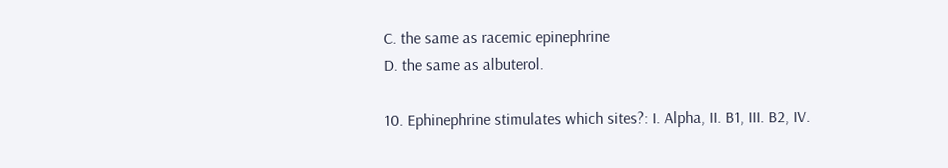C. the same as racemic epinephrine
D. the same as albuterol.

10. Ephinephrine stimulates which sites?: I. Alpha, II. B1, III. B2, IV.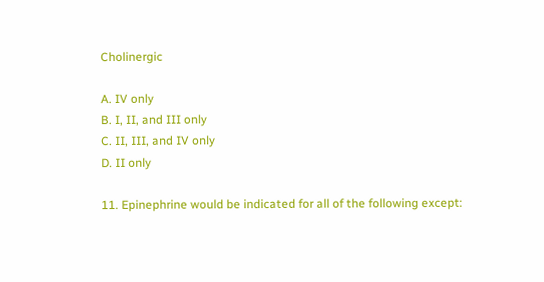Cholinergic

A. IV only
B. I, II, and III only
C. II, III, and IV only
D. II only

11. Epinephrine would be indicated for all of the following except: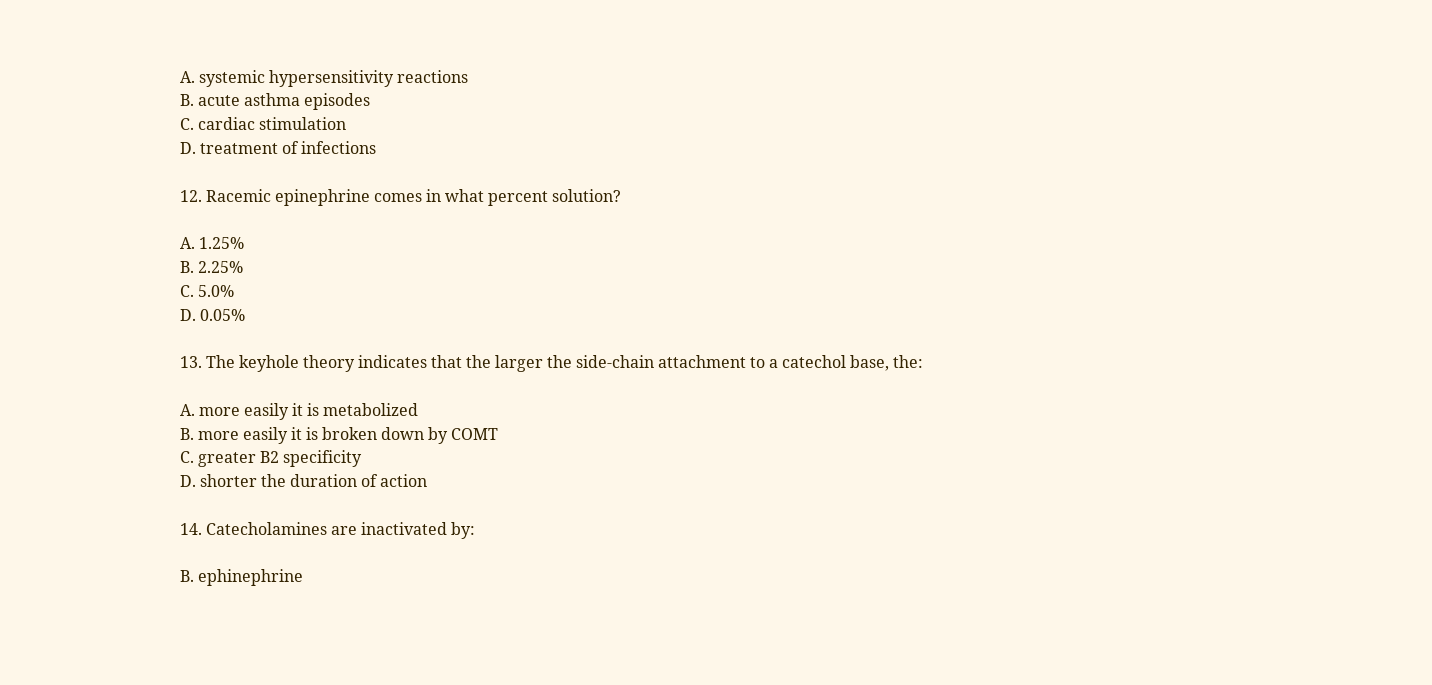A. systemic hypersensitivity reactions
B. acute asthma episodes
C. cardiac stimulation
D. treatment of infections

12. Racemic epinephrine comes in what percent solution?

A. 1.25%
B. 2.25%
C. 5.0%
D. 0.05%

13. The keyhole theory indicates that the larger the side-chain attachment to a catechol base, the:

A. more easily it is metabolized
B. more easily it is broken down by COMT
C. greater B2 specificity
D. shorter the duration of action

14. Catecholamines are inactivated by:

B. ephinephrine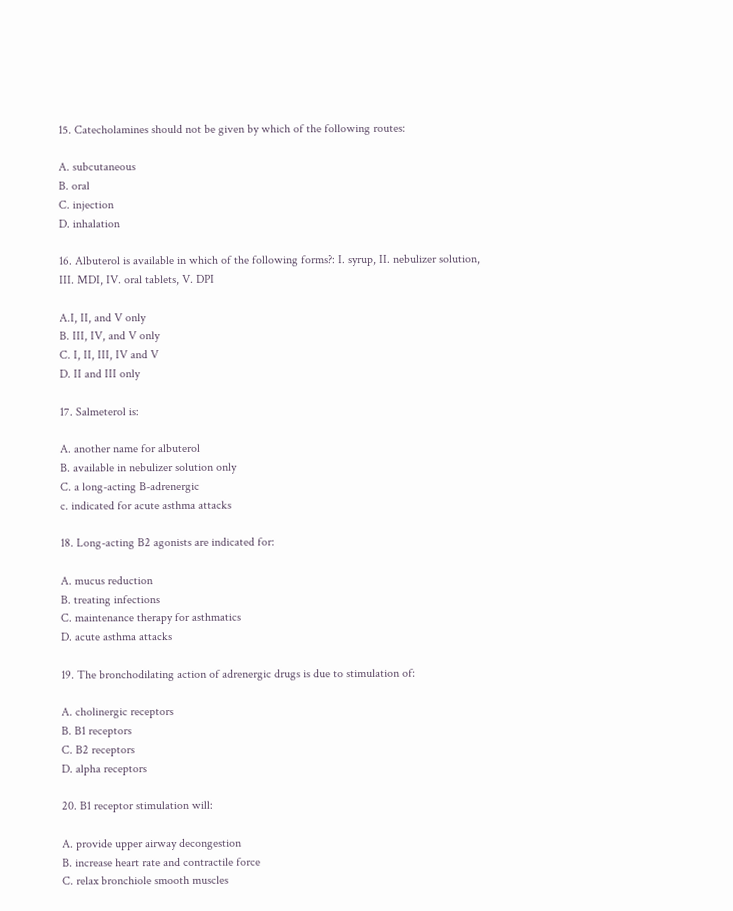15. Catecholamines should not be given by which of the following routes:

A. subcutaneous
B. oral
C. injection
D. inhalation

16. Albuterol is available in which of the following forms?: I. syrup, II. nebulizer solution, III. MDI, IV. oral tablets, V. DPI

A.I, II, and V only
B. III, IV, and V only
C. I, II, III, IV and V
D. II and III only

17. Salmeterol is:

A. another name for albuterol
B. available in nebulizer solution only
C. a long-acting B-adrenergic
c. indicated for acute asthma attacks

18. Long-acting B2 agonists are indicated for:

A. mucus reduction
B. treating infections
C. maintenance therapy for asthmatics
D. acute asthma attacks

19. The bronchodilating action of adrenergic drugs is due to stimulation of:

A. cholinergic receptors
B. B1 receptors
C. B2 receptors
D. alpha receptors

20. B1 receptor stimulation will:

A. provide upper airway decongestion
B. increase heart rate and contractile force
C. relax bronchiole smooth muscles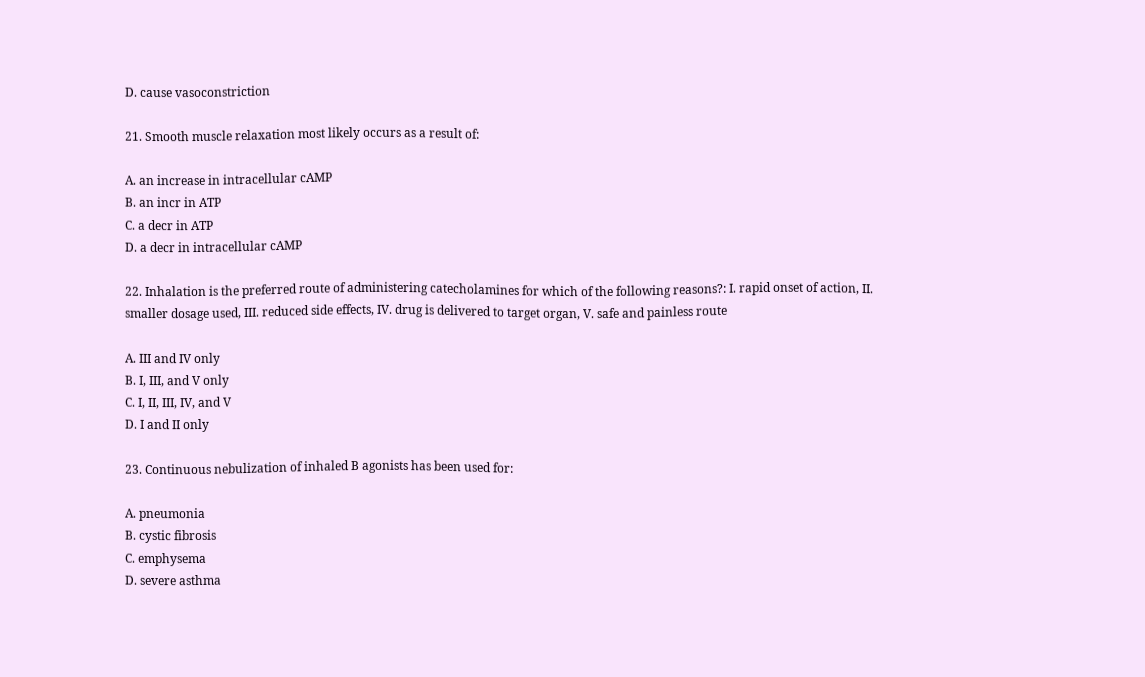D. cause vasoconstriction

21. Smooth muscle relaxation most likely occurs as a result of:

A. an increase in intracellular cAMP
B. an incr in ATP
C. a decr in ATP
D. a decr in intracellular cAMP

22. Inhalation is the preferred route of administering catecholamines for which of the following reasons?: I. rapid onset of action, II. smaller dosage used, III. reduced side effects, IV. drug is delivered to target organ, V. safe and painless route

A. III and IV only
B. I, III, and V only
C. I, II, III, IV, and V
D. I and II only

23. Continuous nebulization of inhaled B agonists has been used for:

A. pneumonia
B. cystic fibrosis
C. emphysema
D. severe asthma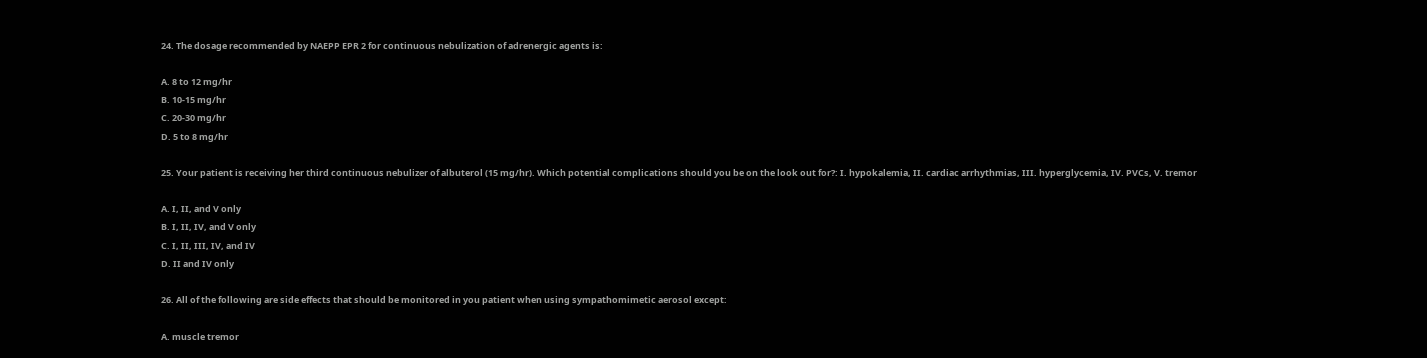24. The dosage recommended by NAEPP EPR 2 for continuous nebulization of adrenergic agents is:

A. 8 to 12 mg/hr
B. 10-15 mg/hr
C. 20-30 mg/hr
D. 5 to 8 mg/hr

25. Your patient is receiving her third continuous nebulizer of albuterol (15 mg/hr). Which potential complications should you be on the look out for?: I. hypokalemia, II. cardiac arrhythmias, III. hyperglycemia, IV. PVCs, V. tremor

A. I, II, and V only
B. I, II, IV, and V only
C. I, II, III, IV, and IV
D. II and IV only

26. All of the following are side effects that should be monitored in you patient when using sympathomimetic aerosol except:

A. muscle tremor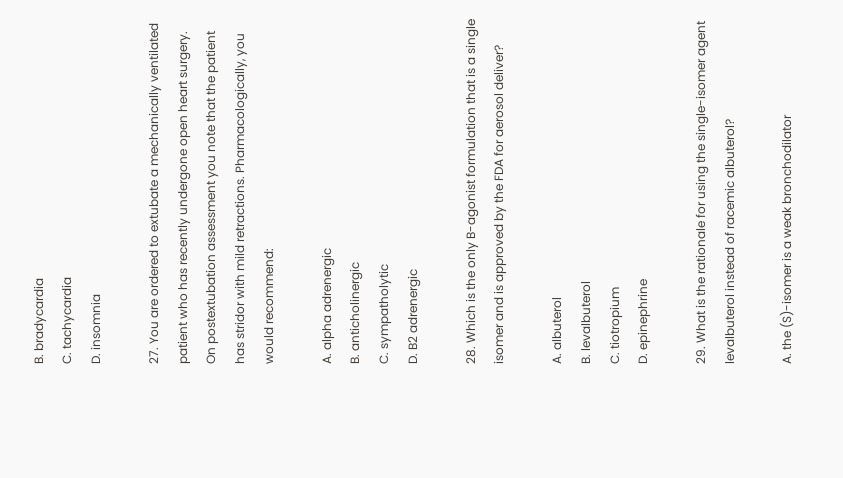B. bradycardia
C. tachycardia
D. insomnia

27. You are ordered to extubate a mechanically ventilated patient who has recently undergone open heart surgery. On postextubation assessment you note that the patient has stridor with mild retractions. Pharmacologically, you would recommend:

A. alpha adrenergic
B. anticholinergic
C. sympatholytic
D. B2 adrenergic

28. Which is the only B-agonist formulation that is a single isomer and is approved by the FDA for aerosol deliver?

A. albuterol
B. levalbuterol
C. tiotropium
D. epinephrine

29. What is the rationale for using the single-isomer agent levalbuterol instead of racemic albuterol?

A. the (S)-isomer is a weak bronchodilator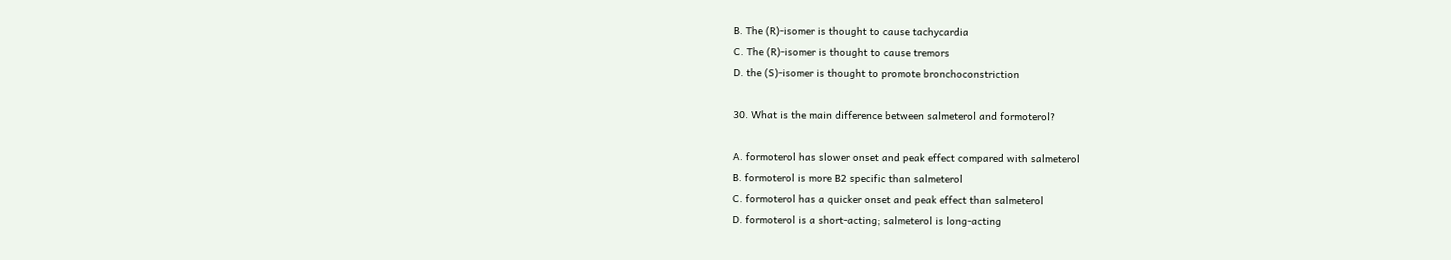B. The (R)-isomer is thought to cause tachycardia
C. The (R)-isomer is thought to cause tremors
D. the (S)-isomer is thought to promote bronchoconstriction

30. What is the main difference between salmeterol and formoterol?

A. formoterol has slower onset and peak effect compared with salmeterol
B. formoterol is more B2 specific than salmeterol
C. formoterol has a quicker onset and peak effect than salmeterol
D. formoterol is a short-acting; salmeterol is long-acting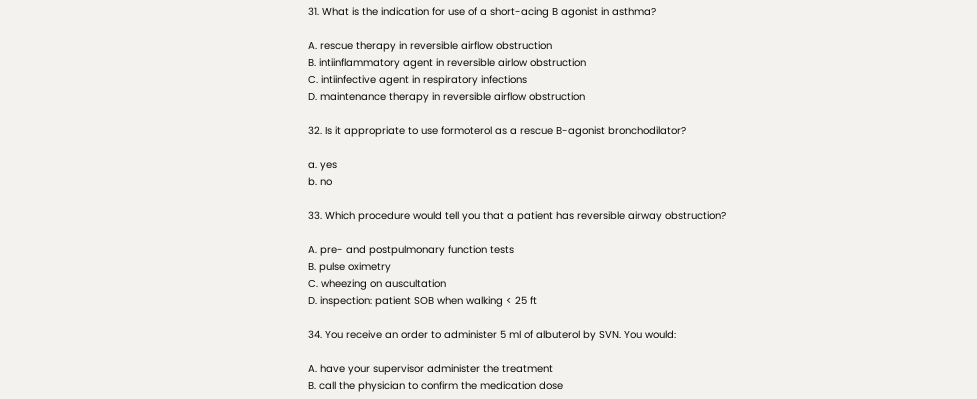31. What is the indication for use of a short-acing B agonist in asthma?

A. rescue therapy in reversible airflow obstruction
B. intiinflammatory agent in reversible airlow obstruction
C. intiinfective agent in respiratory infections
D. maintenance therapy in reversible airflow obstruction

32. Is it appropriate to use formoterol as a rescue B-agonist bronchodilator?

a. yes
b. no

33. Which procedure would tell you that a patient has reversible airway obstruction?

A. pre- and postpulmonary function tests
B. pulse oximetry
C. wheezing on auscultation
D. inspection: patient SOB when walking < 25 ft

34. You receive an order to administer 5 ml of albuterol by SVN. You would:

A. have your supervisor administer the treatment
B. call the physician to confirm the medication dose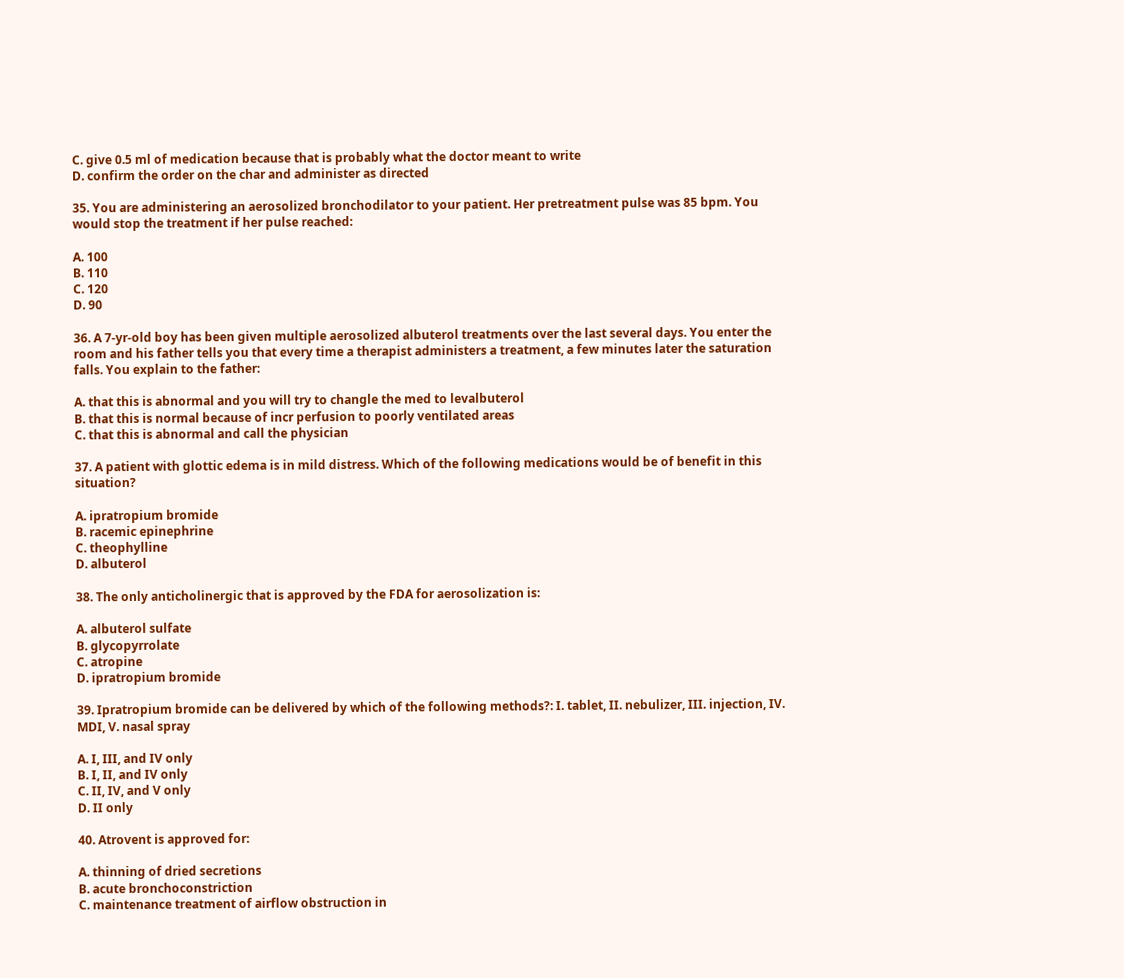C. give 0.5 ml of medication because that is probably what the doctor meant to write
D. confirm the order on the char and administer as directed

35. You are administering an aerosolized bronchodilator to your patient. Her pretreatment pulse was 85 bpm. You would stop the treatment if her pulse reached:

A. 100
B. 110
C. 120
D. 90

36. A 7-yr-old boy has been given multiple aerosolized albuterol treatments over the last several days. You enter the room and his father tells you that every time a therapist administers a treatment, a few minutes later the saturation falls. You explain to the father:

A. that this is abnormal and you will try to changle the med to levalbuterol
B. that this is normal because of incr perfusion to poorly ventilated areas
C. that this is abnormal and call the physician

37. A patient with glottic edema is in mild distress. Which of the following medications would be of benefit in this situation?

A. ipratropium bromide
B. racemic epinephrine
C. theophylline
D. albuterol

38. The only anticholinergic that is approved by the FDA for aerosolization is:

A. albuterol sulfate
B. glycopyrrolate
C. atropine
D. ipratropium bromide

39. Ipratropium bromide can be delivered by which of the following methods?: I. tablet, II. nebulizer, III. injection, IV. MDI, V. nasal spray

A. I, III, and IV only
B. I, II, and IV only
C. II, IV, and V only
D. II only

40. Atrovent is approved for:

A. thinning of dried secretions
B. acute bronchoconstriction
C. maintenance treatment of airflow obstruction in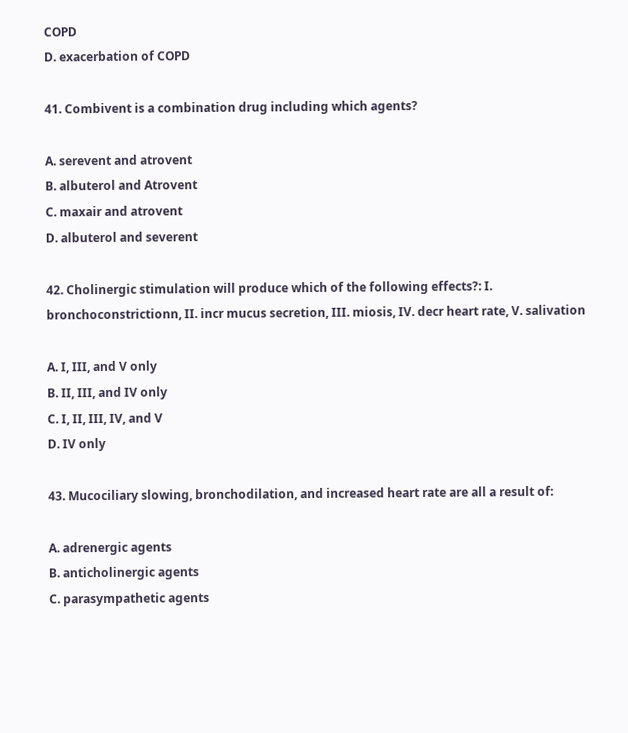COPD
D. exacerbation of COPD

41. Combivent is a combination drug including which agents?

A. serevent and atrovent
B. albuterol and Atrovent
C. maxair and atrovent
D. albuterol and severent

42. Cholinergic stimulation will produce which of the following effects?: I. bronchoconstrictionn, II. incr mucus secretion, III. miosis, IV. decr heart rate, V. salivation

A. I, III, and V only
B. II, III, and IV only
C. I, II, III, IV, and V
D. IV only

43. Mucociliary slowing, bronchodilation, and increased heart rate are all a result of:

A. adrenergic agents
B. anticholinergic agents
C. parasympathetic agents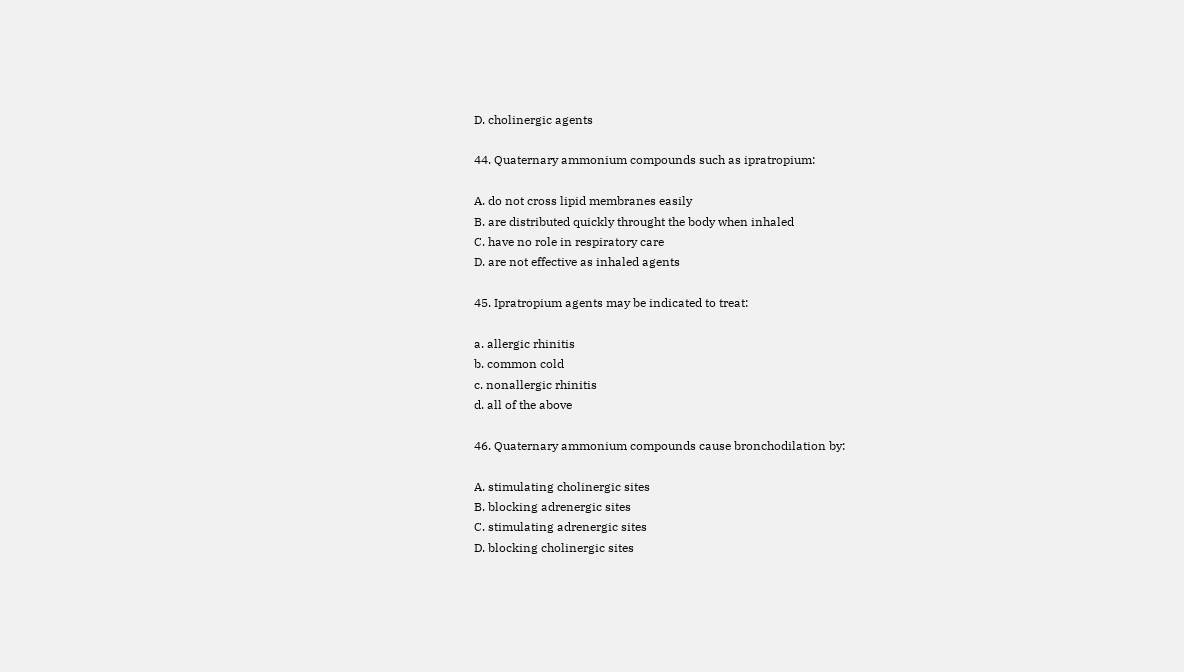D. cholinergic agents

44. Quaternary ammonium compounds such as ipratropium:

A. do not cross lipid membranes easily
B. are distributed quickly throught the body when inhaled
C. have no role in respiratory care
D. are not effective as inhaled agents

45. Ipratropium agents may be indicated to treat:

a. allergic rhinitis
b. common cold
c. nonallergic rhinitis
d. all of the above

46. Quaternary ammonium compounds cause bronchodilation by:

A. stimulating cholinergic sites
B. blocking adrenergic sites
C. stimulating adrenergic sites
D. blocking cholinergic sites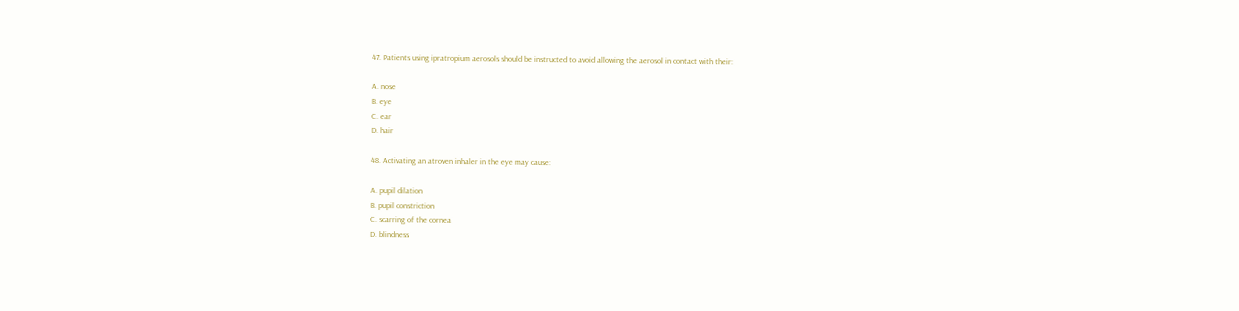47. Patients using ipratropium aerosols should be instructed to avoid allowing the aerosol in contact with their:

A. nose
B. eye
C. ear
D. hair

48. Activating an atroven inhaler in the eye may cause:

A. pupil dilation
B. pupil constriction
C. scarring of the cornea
D. blindness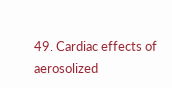49. Cardiac effects of aerosolized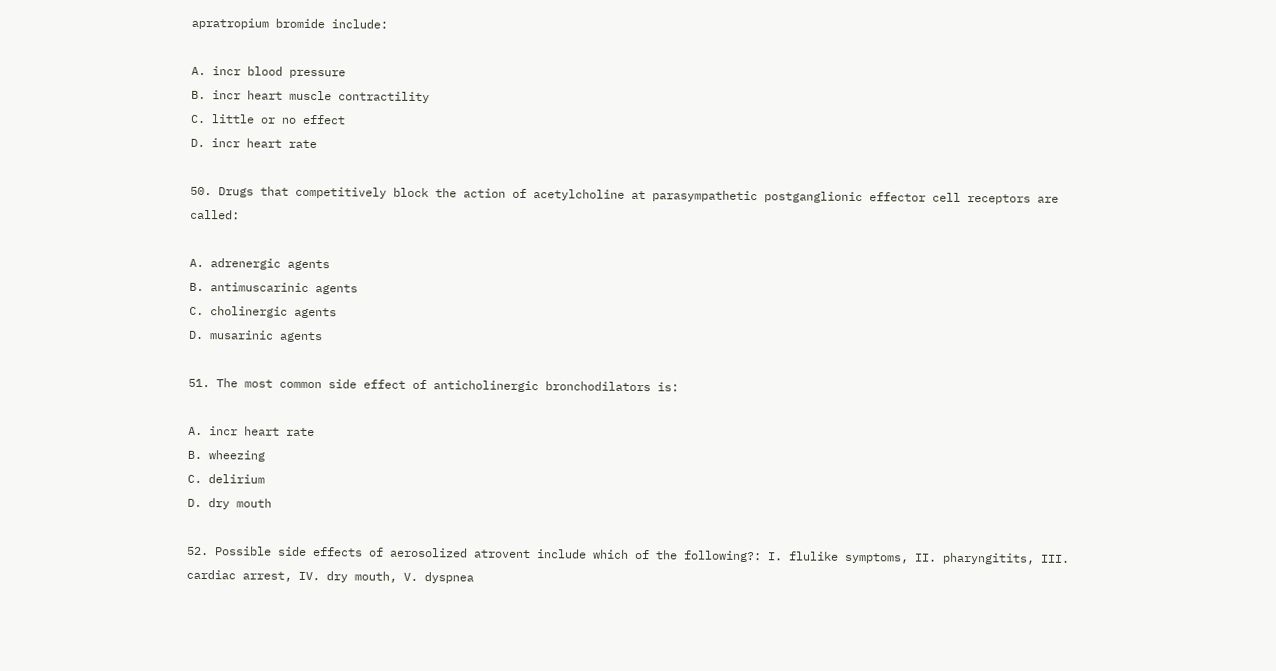apratropium bromide include:

A. incr blood pressure
B. incr heart muscle contractility
C. little or no effect
D. incr heart rate

50. Drugs that competitively block the action of acetylcholine at parasympathetic postganglionic effector cell receptors are called:

A. adrenergic agents
B. antimuscarinic agents
C. cholinergic agents
D. musarinic agents

51. The most common side effect of anticholinergic bronchodilators is:

A. incr heart rate
B. wheezing
C. delirium
D. dry mouth

52. Possible side effects of aerosolized atrovent include which of the following?: I. flulike symptoms, II. pharyngitits, III. cardiac arrest, IV. dry mouth, V. dyspnea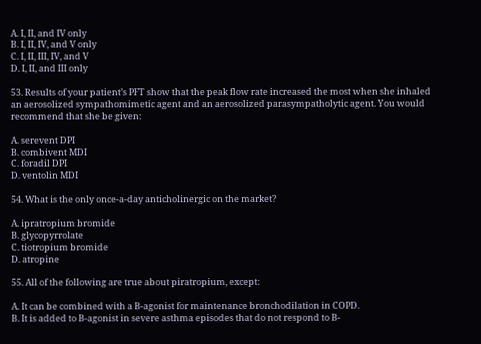A. I, II, and IV only
B. I, II, IV, and V only
C. I, II, III, IV, and V
D. I, II, and III only

53. Results of your patient’s PFT show that the peak flow rate increased the most when she inhaled an aerosolized sympathomimetic agent and an aerosolized parasympatholytic agent. You would recommend that she be given:

A. serevent DPI
B. combivent MDI
C. foradil DPI
D. ventolin MDI

54. What is the only once-a-day anticholinergic on the market?

A. ipratropium bromide
B. glycopyrrolate
C. tiotropium bromide
D. atropine

55. All of the following are true about piratropium, except:

A. It can be combined with a B-agonist for maintenance bronchodilation in COPD.
B. It is added to B-agonist in severe asthma episodes that do not respond to B-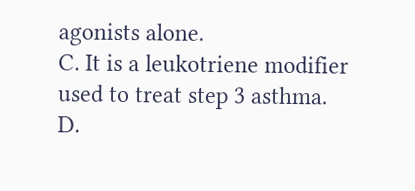agonists alone.
C. It is a leukotriene modifier used to treat step 3 asthma.
D.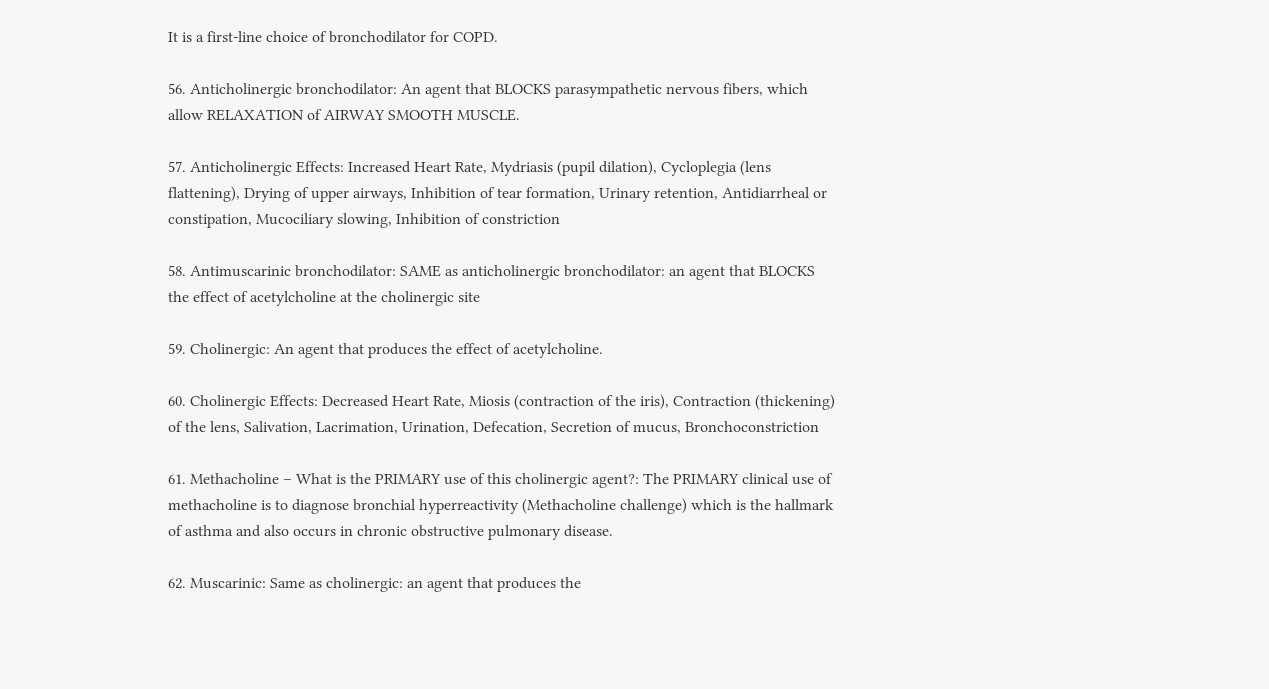It is a first-line choice of bronchodilator for COPD.

56. Anticholinergic bronchodilator: An agent that BLOCKS parasympathetic nervous fibers, which allow RELAXATION of AIRWAY SMOOTH MUSCLE.

57. Anticholinergic Effects: Increased Heart Rate, Mydriasis (pupil dilation), Cycloplegia (lens flattening), Drying of upper airways, Inhibition of tear formation, Urinary retention, Antidiarrheal or constipation, Mucociliary slowing, Inhibition of constriction

58. Antimuscarinic bronchodilator: SAME as anticholinergic bronchodilator: an agent that BLOCKS the effect of acetylcholine at the cholinergic site

59. Cholinergic: An agent that produces the effect of acetylcholine.

60. Cholinergic Effects: Decreased Heart Rate, Miosis (contraction of the iris), Contraction (thickening) of the lens, Salivation, Lacrimation, Urination, Defecation, Secretion of mucus, Bronchoconstriction

61. Methacholine – What is the PRIMARY use of this cholinergic agent?: The PRIMARY clinical use of methacholine is to diagnose bronchial hyperreactivity (Methacholine challenge) which is the hallmark of asthma and also occurs in chronic obstructive pulmonary disease.

62. Muscarinic: Same as cholinergic: an agent that produces the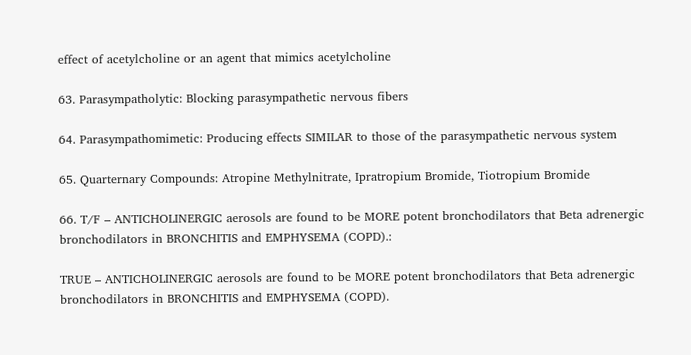effect of acetylcholine or an agent that mimics acetylcholine

63. Parasympatholytic: Blocking parasympathetic nervous fibers

64. Parasympathomimetic: Producing effects SIMILAR to those of the parasympathetic nervous system

65. Quarternary Compounds: Atropine Methylnitrate, Ipratropium Bromide, Tiotropium Bromide

66. T/F – ANTICHOLINERGIC aerosols are found to be MORE potent bronchodilators that Beta adrenergic bronchodilators in BRONCHITIS and EMPHYSEMA (COPD).:

TRUE – ANTICHOLINERGIC aerosols are found to be MORE potent bronchodilators that Beta adrenergic bronchodilators in BRONCHITIS and EMPHYSEMA (COPD).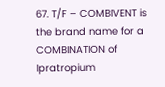67. T/F – COMBIVENT is the brand name for a COMBINATION of Ipratropium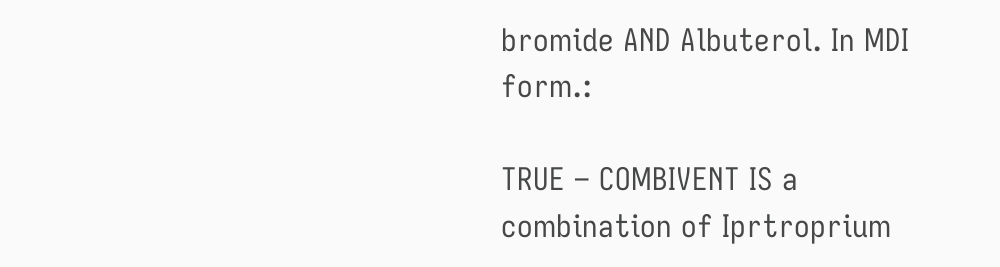bromide AND Albuterol. In MDI form.:

TRUE – COMBIVENT IS a combination of Iprtroprium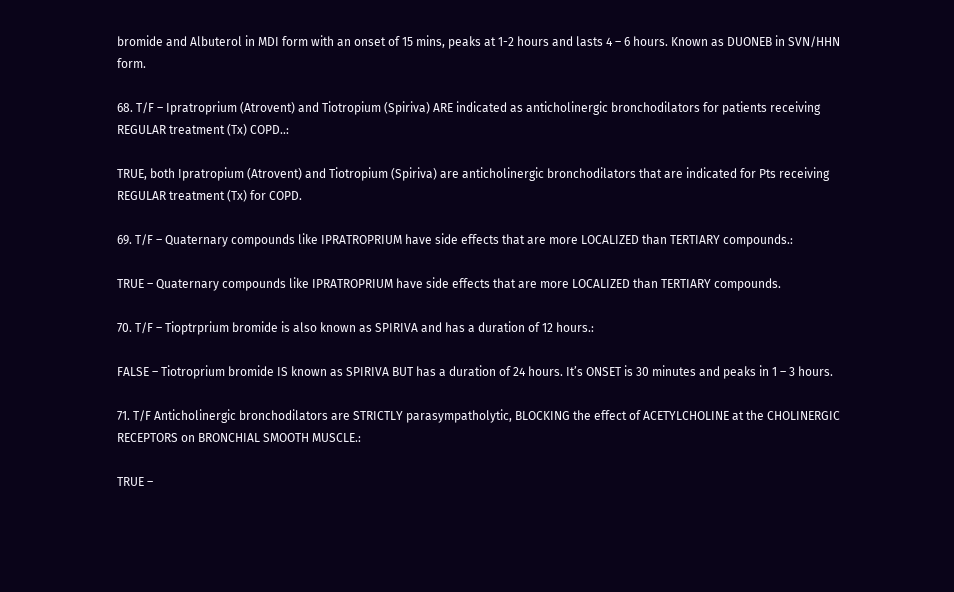bromide and Albuterol in MDI form with an onset of 15 mins, peaks at 1-2 hours and lasts 4 – 6 hours. Known as DUONEB in SVN/HHN form.

68. T/F – Ipratroprium (Atrovent) and Tiotropium (Spiriva) ARE indicated as anticholinergic bronchodilators for patients receiving REGULAR treatment (Tx) COPD..:

TRUE, both Ipratropium (Atrovent) and Tiotropium (Spiriva) are anticholinergic bronchodilators that are indicated for Pts receiving REGULAR treatment (Tx) for COPD.

69. T/F – Quaternary compounds like IPRATROPRIUM have side effects that are more LOCALIZED than TERTIARY compounds.:

TRUE – Quaternary compounds like IPRATROPRIUM have side effects that are more LOCALIZED than TERTIARY compounds.

70. T/F – Tioptrprium bromide is also known as SPIRIVA and has a duration of 12 hours.:

FALSE – Tiotroprium bromide IS known as SPIRIVA BUT has a duration of 24 hours. It’s ONSET is 30 minutes and peaks in 1 – 3 hours.

71. T/F Anticholinergic bronchodilators are STRICTLY parasympatholytic, BLOCKING the effect of ACETYLCHOLINE at the CHOLINERGIC RECEPTORS on BRONCHIAL SMOOTH MUSCLE.:

TRUE –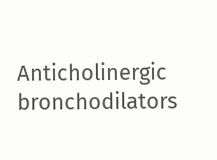Anticholinergic bronchodilators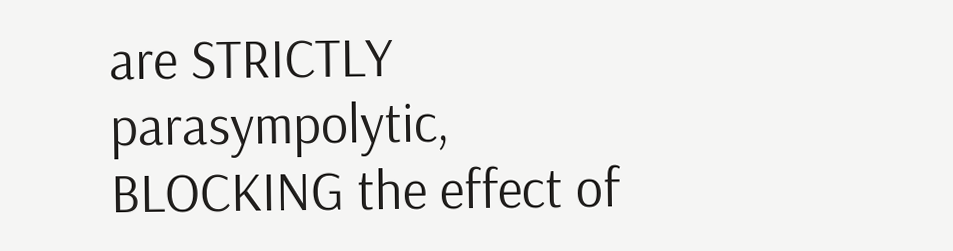are STRICTLY parasympolytic, BLOCKING the effect of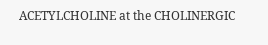ACETYLCHOLINE at the CHOLINERGIC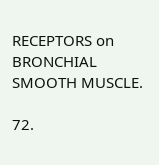RECEPTORS on BRONCHIAL SMOOTH MUSCLE.

72.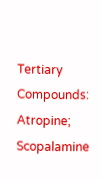Tertiary Compounds: Atropine; Scopalamine